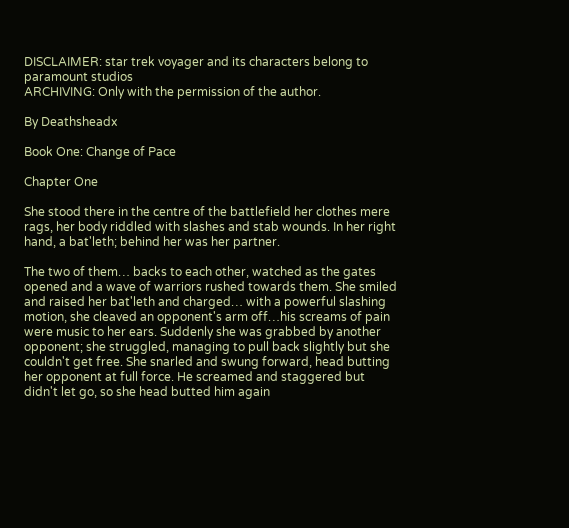DISCLAIMER: star trek voyager and its characters belong to paramount studios
ARCHIVING: Only with the permission of the author.

By Deathsheadx

Book One: Change of Pace

Chapter One

She stood there in the centre of the battlefield her clothes mere rags, her body riddled with slashes and stab wounds. In her right hand, a bat'leth; behind her was her partner.

The two of them… backs to each other, watched as the gates opened and a wave of warriors rushed towards them. She smiled and raised her bat'leth and charged… with a powerful slashing motion, she cleaved an opponent's arm off…his screams of pain were music to her ears. Suddenly she was grabbed by another opponent; she struggled, managing to pull back slightly but she couldn't get free. She snarled and swung forward, head butting her opponent at full force. He screamed and staggered but didn't let go, so she head butted him again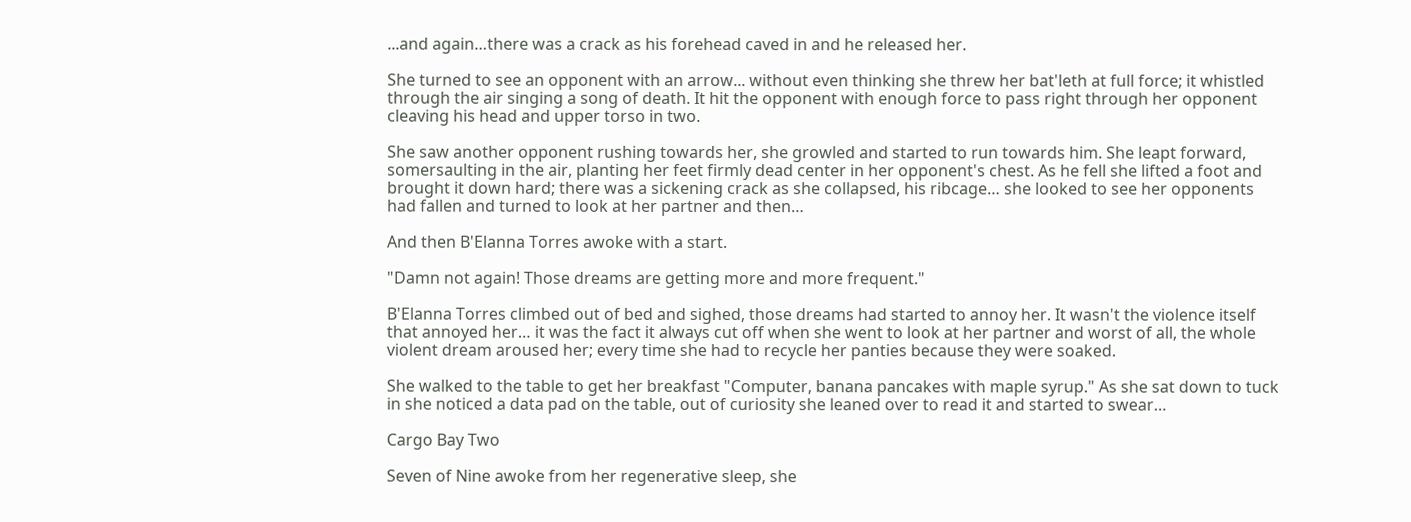...and again…there was a crack as his forehead caved in and he released her.

She turned to see an opponent with an arrow... without even thinking she threw her bat'leth at full force; it whistled through the air singing a song of death. It hit the opponent with enough force to pass right through her opponent cleaving his head and upper torso in two.

She saw another opponent rushing towards her, she growled and started to run towards him. She leapt forward, somersaulting in the air, planting her feet firmly dead center in her opponent's chest. As he fell she lifted a foot and brought it down hard; there was a sickening crack as she collapsed, his ribcage… she looked to see her opponents had fallen and turned to look at her partner and then…

And then B'Elanna Torres awoke with a start.

"Damn not again! Those dreams are getting more and more frequent."

B'Elanna Torres climbed out of bed and sighed, those dreams had started to annoy her. It wasn't the violence itself that annoyed her… it was the fact it always cut off when she went to look at her partner and worst of all, the whole violent dream aroused her; every time she had to recycle her panties because they were soaked.

She walked to the table to get her breakfast "Computer, banana pancakes with maple syrup." As she sat down to tuck in she noticed a data pad on the table, out of curiosity she leaned over to read it and started to swear…

Cargo Bay Two

Seven of Nine awoke from her regenerative sleep, she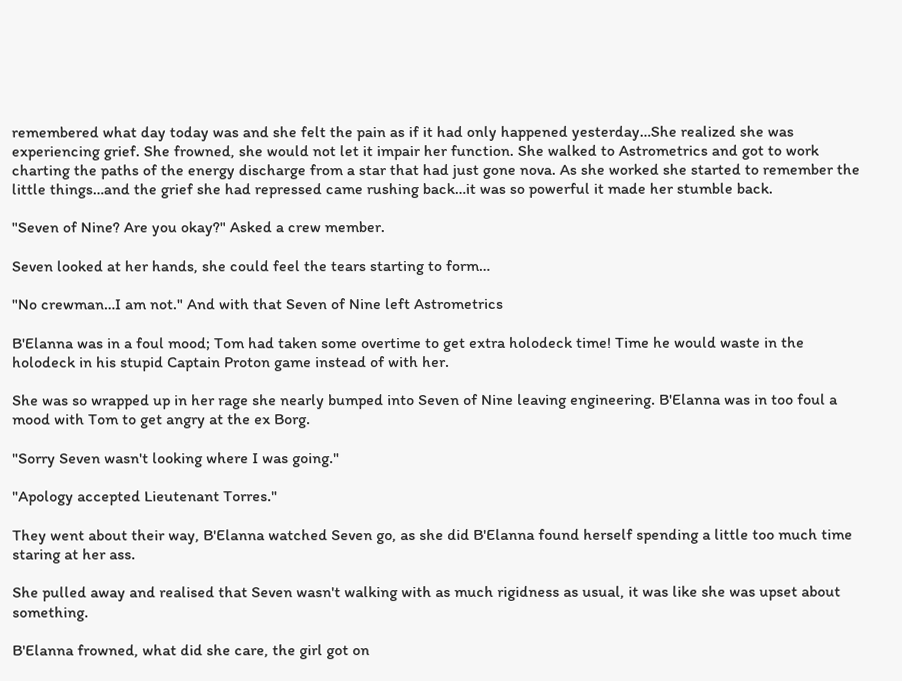remembered what day today was and she felt the pain as if it had only happened yesterday…She realized she was experiencing grief. She frowned, she would not let it impair her function. She walked to Astrometrics and got to work charting the paths of the energy discharge from a star that had just gone nova. As she worked she started to remember the little things…and the grief she had repressed came rushing back…it was so powerful it made her stumble back.

"Seven of Nine? Are you okay?" Asked a crew member.

Seven looked at her hands, she could feel the tears starting to form…

"No crewman…I am not." And with that Seven of Nine left Astrometrics

B'Elanna was in a foul mood; Tom had taken some overtime to get extra holodeck time! Time he would waste in the holodeck in his stupid Captain Proton game instead of with her.

She was so wrapped up in her rage she nearly bumped into Seven of Nine leaving engineering. B'Elanna was in too foul a mood with Tom to get angry at the ex Borg.

"Sorry Seven wasn't looking where I was going."

"Apology accepted Lieutenant Torres."

They went about their way, B'Elanna watched Seven go, as she did B'Elanna found herself spending a little too much time staring at her ass.

She pulled away and realised that Seven wasn't walking with as much rigidness as usual, it was like she was upset about something.

B'Elanna frowned, what did she care, the girl got on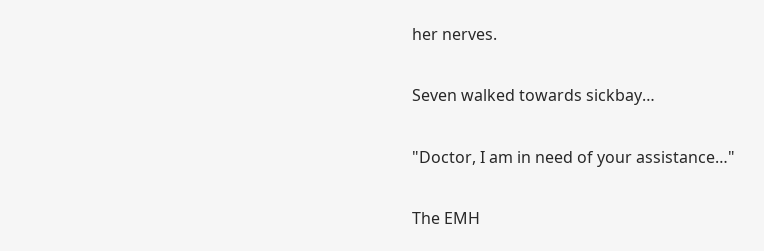her nerves.

Seven walked towards sickbay…

"Doctor, I am in need of your assistance…"

The EMH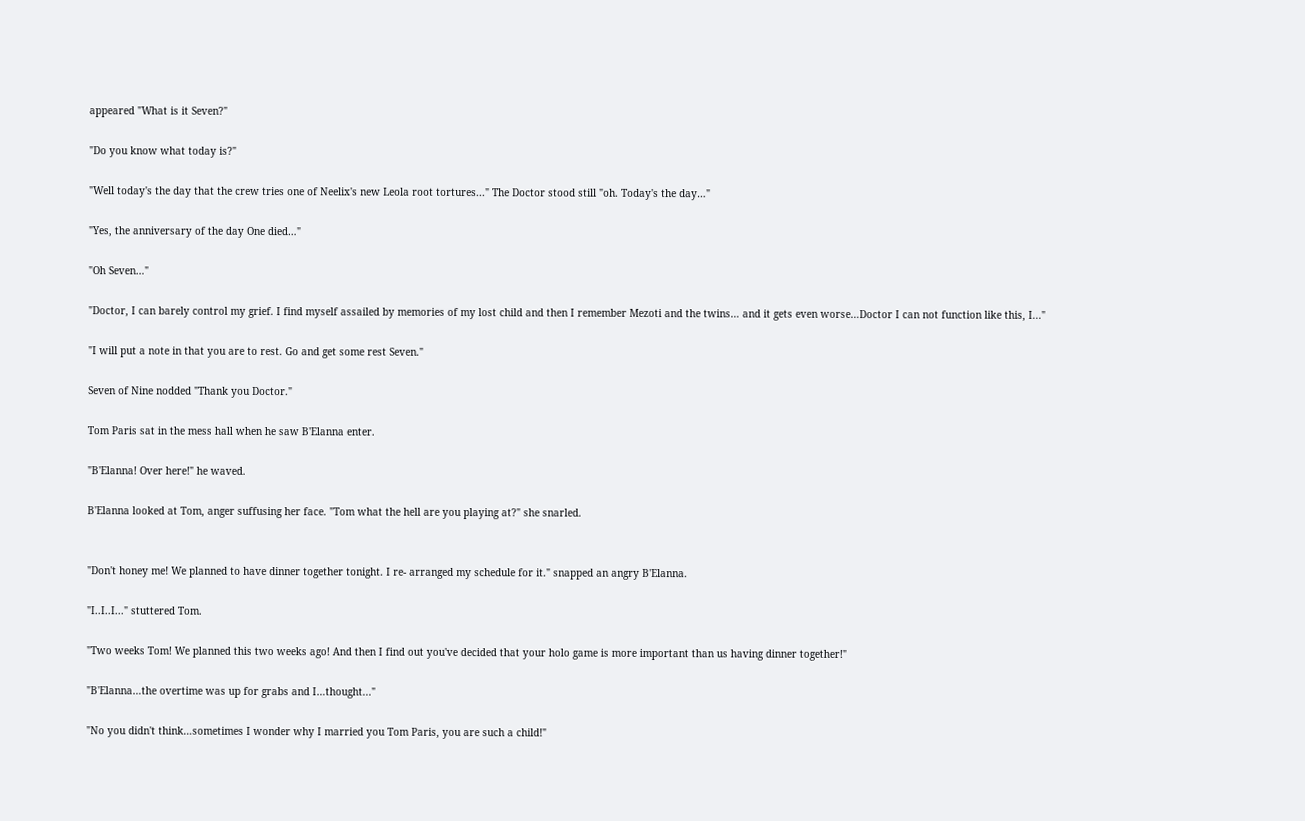appeared "What is it Seven?"

"Do you know what today is?"

"Well today's the day that the crew tries one of Neelix's new Leola root tortures..." The Doctor stood still "oh. Today's the day…"

"Yes, the anniversary of the day One died…"

"Oh Seven…"

"Doctor, I can barely control my grief. I find myself assailed by memories of my lost child and then I remember Mezoti and the twins… and it gets even worse…Doctor I can not function like this, I..."

"I will put a note in that you are to rest. Go and get some rest Seven."

Seven of Nine nodded "Thank you Doctor."

Tom Paris sat in the mess hall when he saw B'Elanna enter.

"B'Elanna! Over here!" he waved.

B'Elanna looked at Tom, anger suffusing her face. "Tom what the hell are you playing at?" she snarled.


"Don't honey me! We planned to have dinner together tonight. I re- arranged my schedule for it." snapped an angry B'Elanna.

"I..I..I..." stuttered Tom.

"Two weeks Tom! We planned this two weeks ago! And then I find out you've decided that your holo game is more important than us having dinner together!"

"B'Elanna…the overtime was up for grabs and I…thought..."

"No you didn't think…sometimes I wonder why I married you Tom Paris, you are such a child!"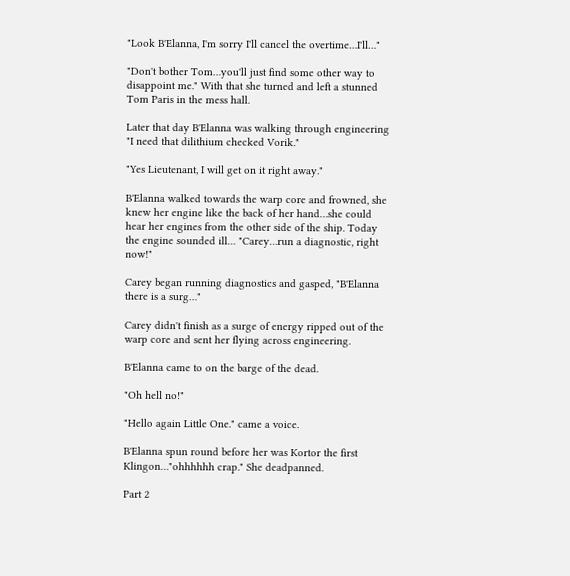"Look B'Elanna, I'm sorry I'll cancel the overtime…I'll…"

"Don't bother Tom…you'll just find some other way to disappoint me." With that she turned and left a stunned Tom Paris in the mess hall.

Later that day B'Elanna was walking through engineering "I need that dilithium checked Vorik."

"Yes Lieutenant, I will get on it right away."

B'Elanna walked towards the warp core and frowned, she knew her engine like the back of her hand…she could hear her engines from the other side of the ship. Today the engine sounded ill… "Carey…run a diagnostic, right now!"

Carey began running diagnostics and gasped, "B'Elanna there is a surg…"

Carey didn't finish as a surge of energy ripped out of the warp core and sent her flying across engineering.

B'Elanna came to on the barge of the dead.

"Oh hell no!"

"Hello again Little One." came a voice.

B'Elanna spun round before her was Kortor the first Klingon…"ohhhhhh crap." She deadpanned.

Part 2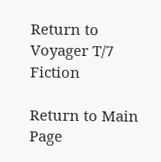Return to Voyager T/7 Fiction

Return to Main Page